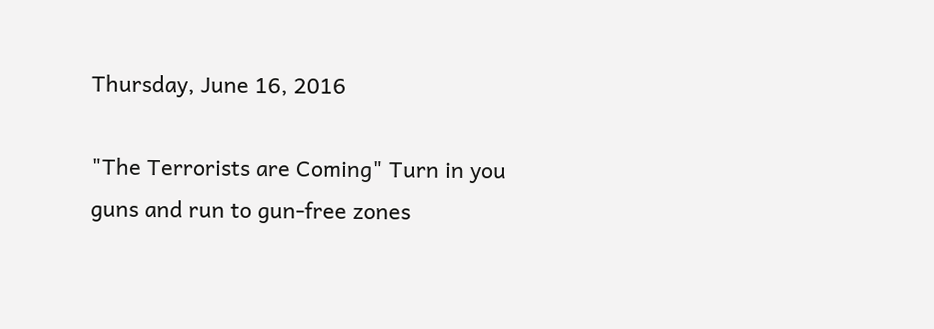Thursday, June 16, 2016

"The Terrorists are Coming" Turn in you guns and run to gun-free zones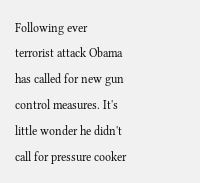Following ever terrorist attack Obama has called for new gun control measures. It's little wonder he didn't call for pressure cooker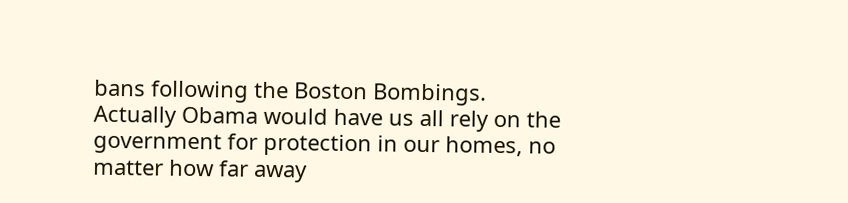bans following the Boston Bombings.  Actually Obama would have us all rely on the government for protection in our homes, no matter how far away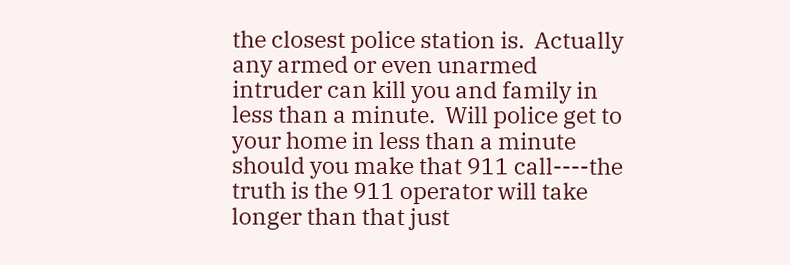the closest police station is.  Actually any armed or even unarmed intruder can kill you and family in less than a minute.  Will police get to your home in less than a minute should you make that 911 call----the truth is the 911 operator will take longer than that just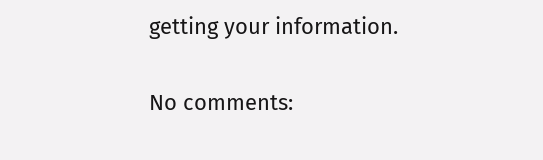getting your information.

No comments: